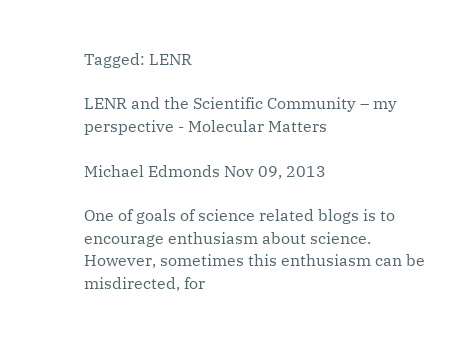Tagged: LENR

LENR and the Scientific Community – my perspective - Molecular Matters

Michael Edmonds Nov 09, 2013

One of goals of science related blogs is to encourage enthusiasm about science. However, sometimes this enthusiasm can be misdirected, for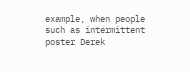example, when people such as intermittent poster Derek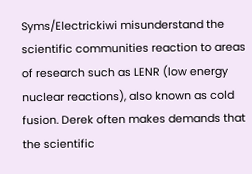Syms/Electrickiwi misunderstand the scientific communities reaction to areas  of research such as LENR (low energy nuclear reactions), also known as cold fusion. Derek often makes demands that the scientific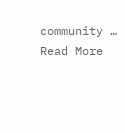community … Read More